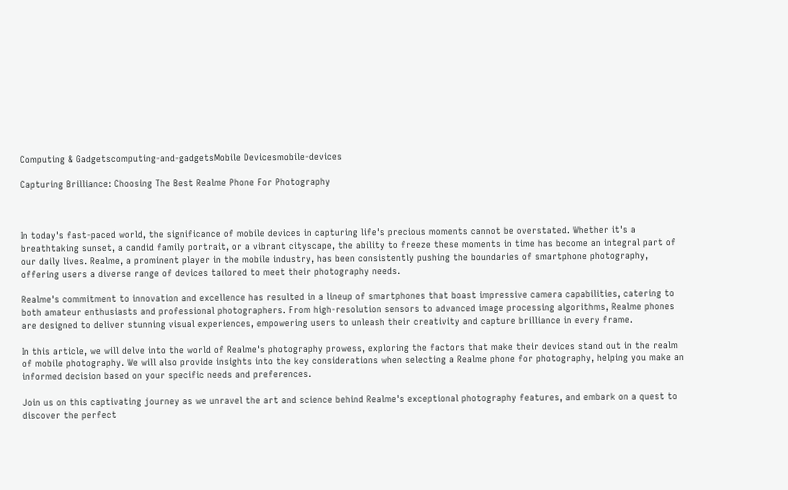Computing & Gadgetscomputing-and-gadgetsMobile Devicesmobile-devices

Capturing Brilliance: Choosing The Best Realme Phone For Photography



In today's fast-paced world, the significance of mobile devices in capturing life's precious moments cannot be overstated. Whether it's a breathtaking sunset, a candid family portrait, or a vibrant cityscape, the ability to freeze these moments in time has become an integral part of our daily lives. Realme, a prominent player in the mobile industry, has been consistently pushing the boundaries of smartphone photography, offering users a diverse range of devices tailored to meet their photography needs.

Realme's commitment to innovation and excellence has resulted in a lineup of smartphones that boast impressive camera capabilities, catering to both amateur enthusiasts and professional photographers. From high-resolution sensors to advanced image processing algorithms, Realme phones are designed to deliver stunning visual experiences, empowering users to unleash their creativity and capture brilliance in every frame.

In this article, we will delve into the world of Realme's photography prowess, exploring the factors that make their devices stand out in the realm of mobile photography. We will also provide insights into the key considerations when selecting a Realme phone for photography, helping you make an informed decision based on your specific needs and preferences.

Join us on this captivating journey as we unravel the art and science behind Realme's exceptional photography features, and embark on a quest to discover the perfect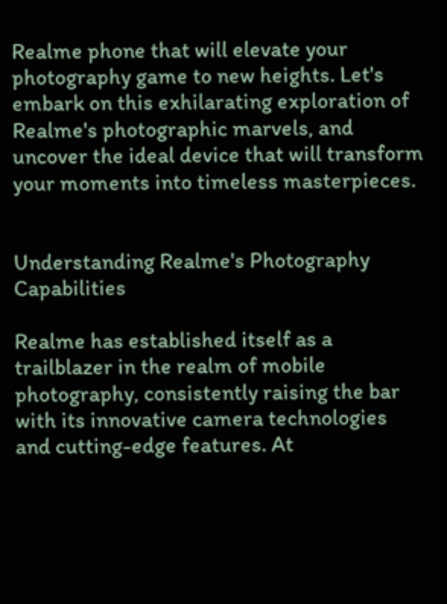Realme phone that will elevate your photography game to new heights. Let's embark on this exhilarating exploration of Realme's photographic marvels, and uncover the ideal device that will transform your moments into timeless masterpieces.


Understanding Realme's Photography Capabilities

Realme has established itself as a trailblazer in the realm of mobile photography, consistently raising the bar with its innovative camera technologies and cutting-edge features. At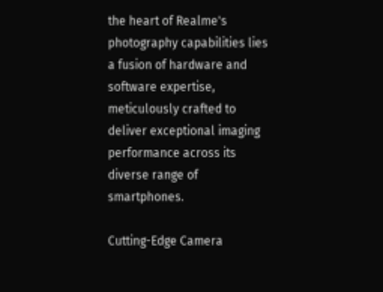the heart of Realme's photography capabilities lies a fusion of hardware and software expertise, meticulously crafted to deliver exceptional imaging performance across its diverse range of smartphones.

Cutting-Edge Camera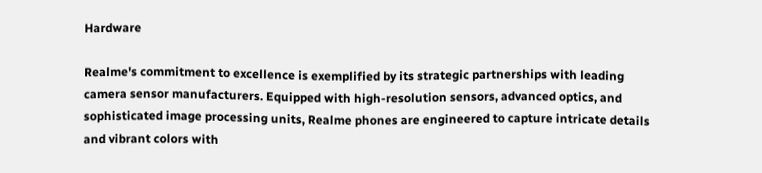Hardware

Realme's commitment to excellence is exemplified by its strategic partnerships with leading camera sensor manufacturers. Equipped with high-resolution sensors, advanced optics, and sophisticated image processing units, Realme phones are engineered to capture intricate details and vibrant colors with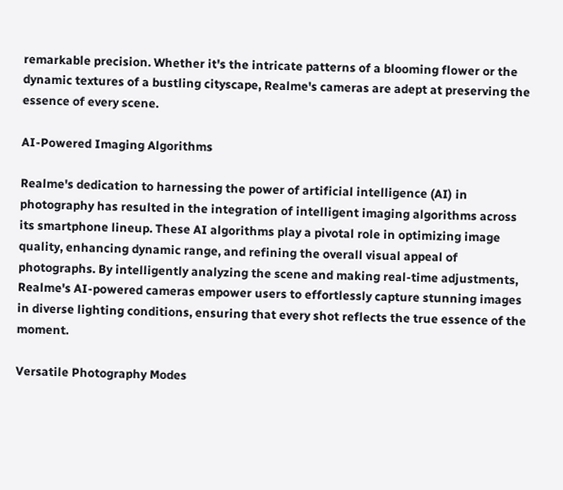remarkable precision. Whether it's the intricate patterns of a blooming flower or the dynamic textures of a bustling cityscape, Realme's cameras are adept at preserving the essence of every scene.

AI-Powered Imaging Algorithms

Realme's dedication to harnessing the power of artificial intelligence (AI) in photography has resulted in the integration of intelligent imaging algorithms across its smartphone lineup. These AI algorithms play a pivotal role in optimizing image quality, enhancing dynamic range, and refining the overall visual appeal of photographs. By intelligently analyzing the scene and making real-time adjustments, Realme's AI-powered cameras empower users to effortlessly capture stunning images in diverse lighting conditions, ensuring that every shot reflects the true essence of the moment.

Versatile Photography Modes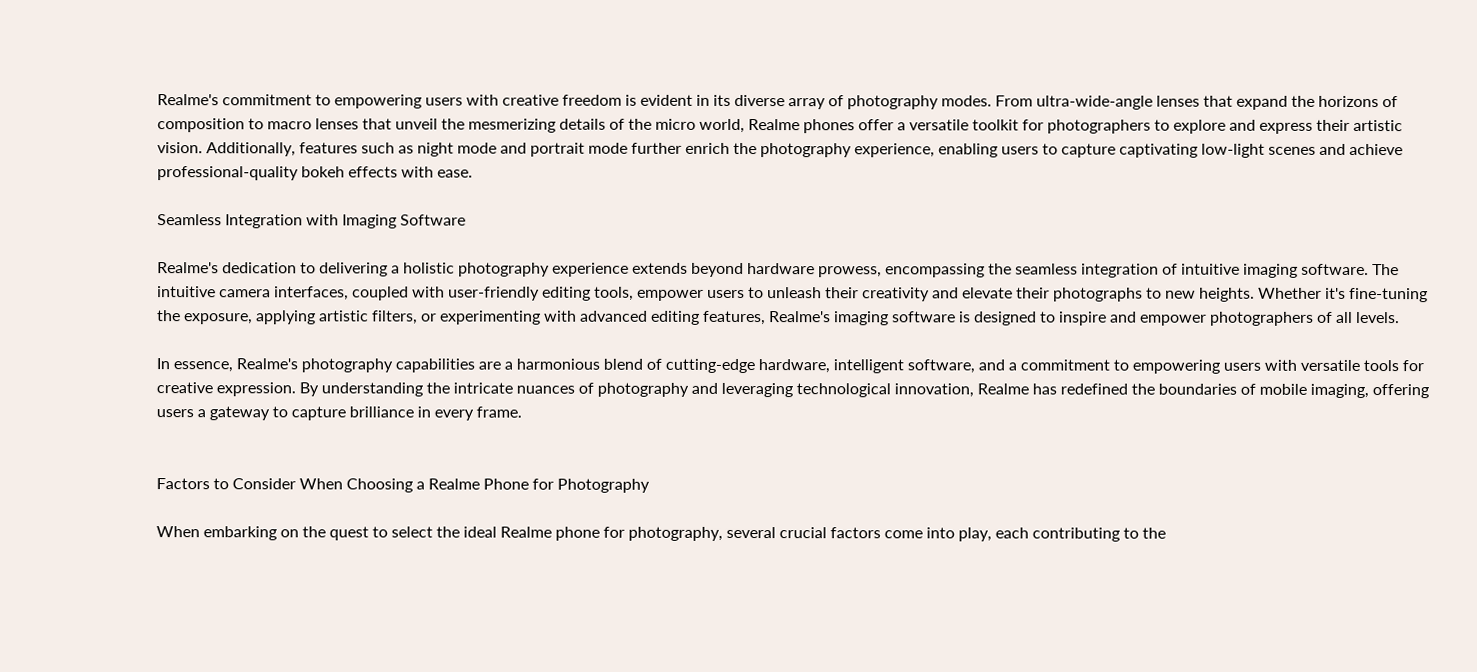Realme's commitment to empowering users with creative freedom is evident in its diverse array of photography modes. From ultra-wide-angle lenses that expand the horizons of composition to macro lenses that unveil the mesmerizing details of the micro world, Realme phones offer a versatile toolkit for photographers to explore and express their artistic vision. Additionally, features such as night mode and portrait mode further enrich the photography experience, enabling users to capture captivating low-light scenes and achieve professional-quality bokeh effects with ease.

Seamless Integration with Imaging Software

Realme's dedication to delivering a holistic photography experience extends beyond hardware prowess, encompassing the seamless integration of intuitive imaging software. The intuitive camera interfaces, coupled with user-friendly editing tools, empower users to unleash their creativity and elevate their photographs to new heights. Whether it's fine-tuning the exposure, applying artistic filters, or experimenting with advanced editing features, Realme's imaging software is designed to inspire and empower photographers of all levels.

In essence, Realme's photography capabilities are a harmonious blend of cutting-edge hardware, intelligent software, and a commitment to empowering users with versatile tools for creative expression. By understanding the intricate nuances of photography and leveraging technological innovation, Realme has redefined the boundaries of mobile imaging, offering users a gateway to capture brilliance in every frame.


Factors to Consider When Choosing a Realme Phone for Photography

When embarking on the quest to select the ideal Realme phone for photography, several crucial factors come into play, each contributing to the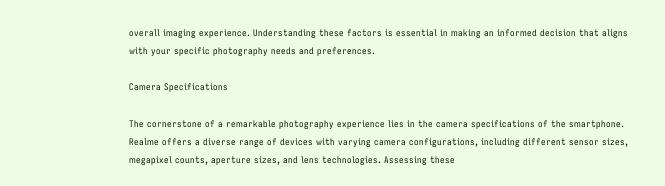overall imaging experience. Understanding these factors is essential in making an informed decision that aligns with your specific photography needs and preferences.

Camera Specifications

The cornerstone of a remarkable photography experience lies in the camera specifications of the smartphone. Realme offers a diverse range of devices with varying camera configurations, including different sensor sizes, megapixel counts, aperture sizes, and lens technologies. Assessing these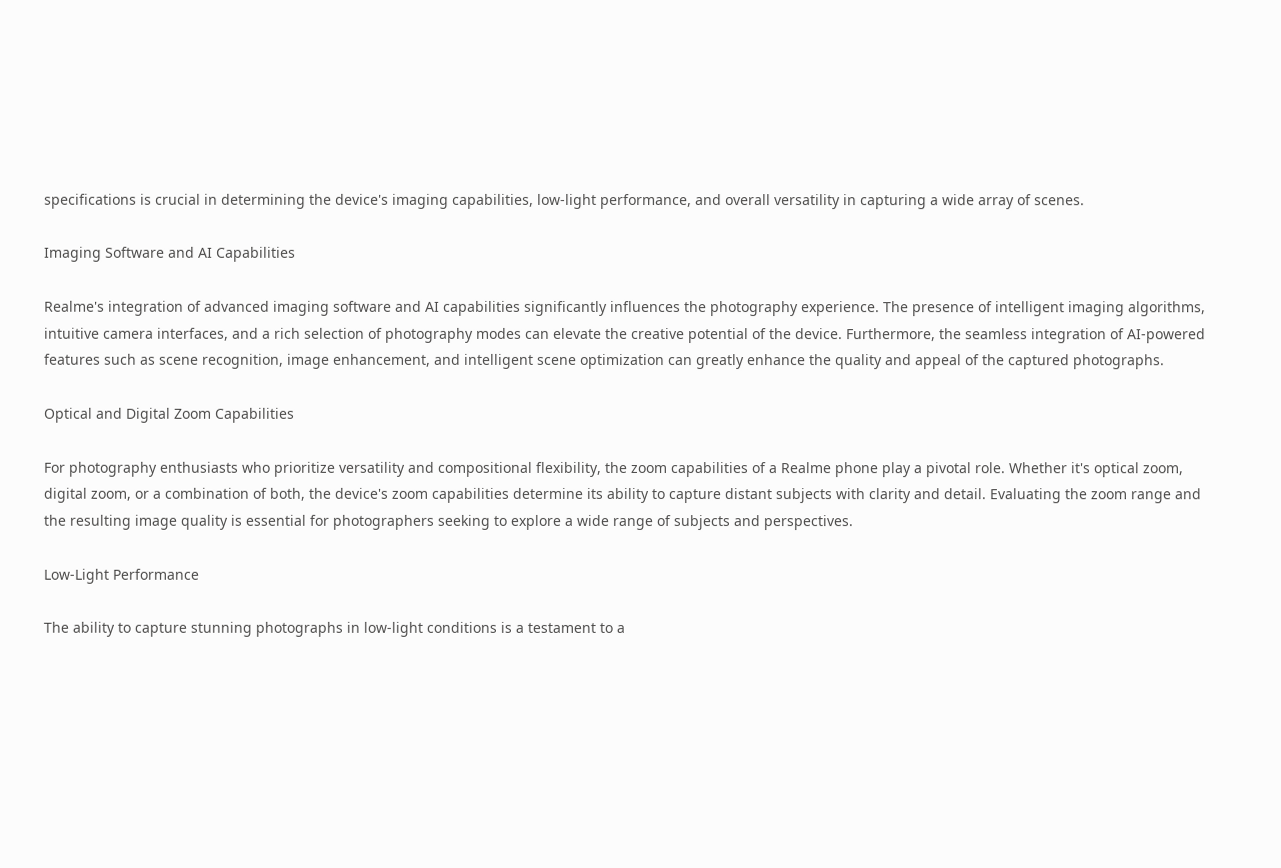specifications is crucial in determining the device's imaging capabilities, low-light performance, and overall versatility in capturing a wide array of scenes.

Imaging Software and AI Capabilities

Realme's integration of advanced imaging software and AI capabilities significantly influences the photography experience. The presence of intelligent imaging algorithms, intuitive camera interfaces, and a rich selection of photography modes can elevate the creative potential of the device. Furthermore, the seamless integration of AI-powered features such as scene recognition, image enhancement, and intelligent scene optimization can greatly enhance the quality and appeal of the captured photographs.

Optical and Digital Zoom Capabilities

For photography enthusiasts who prioritize versatility and compositional flexibility, the zoom capabilities of a Realme phone play a pivotal role. Whether it's optical zoom, digital zoom, or a combination of both, the device's zoom capabilities determine its ability to capture distant subjects with clarity and detail. Evaluating the zoom range and the resulting image quality is essential for photographers seeking to explore a wide range of subjects and perspectives.

Low-Light Performance

The ability to capture stunning photographs in low-light conditions is a testament to a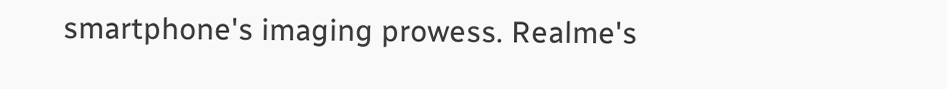smartphone's imaging prowess. Realme's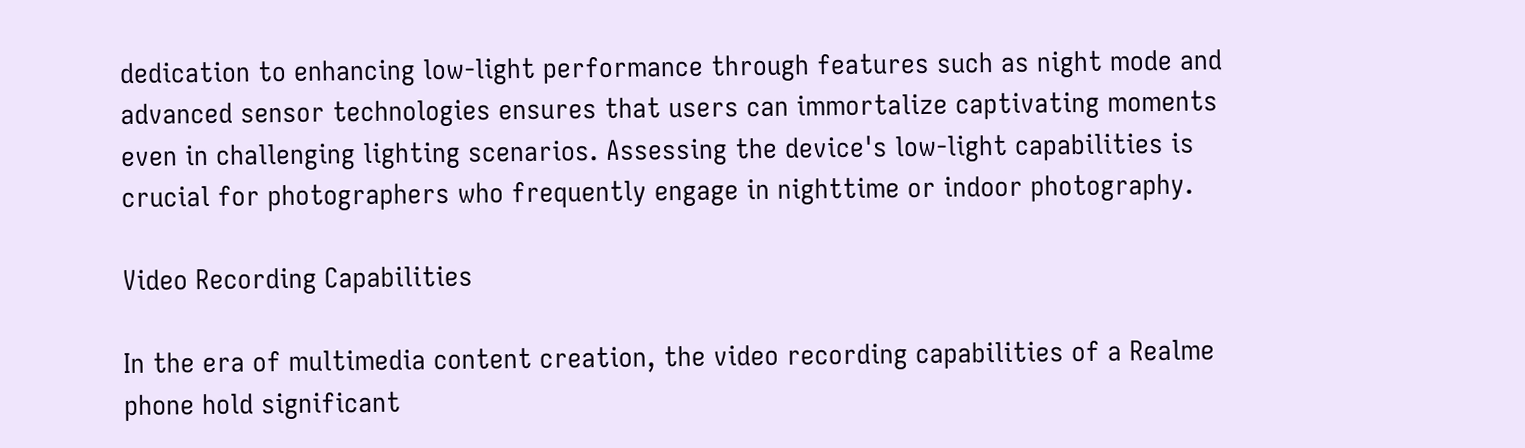dedication to enhancing low-light performance through features such as night mode and advanced sensor technologies ensures that users can immortalize captivating moments even in challenging lighting scenarios. Assessing the device's low-light capabilities is crucial for photographers who frequently engage in nighttime or indoor photography.

Video Recording Capabilities

In the era of multimedia content creation, the video recording capabilities of a Realme phone hold significant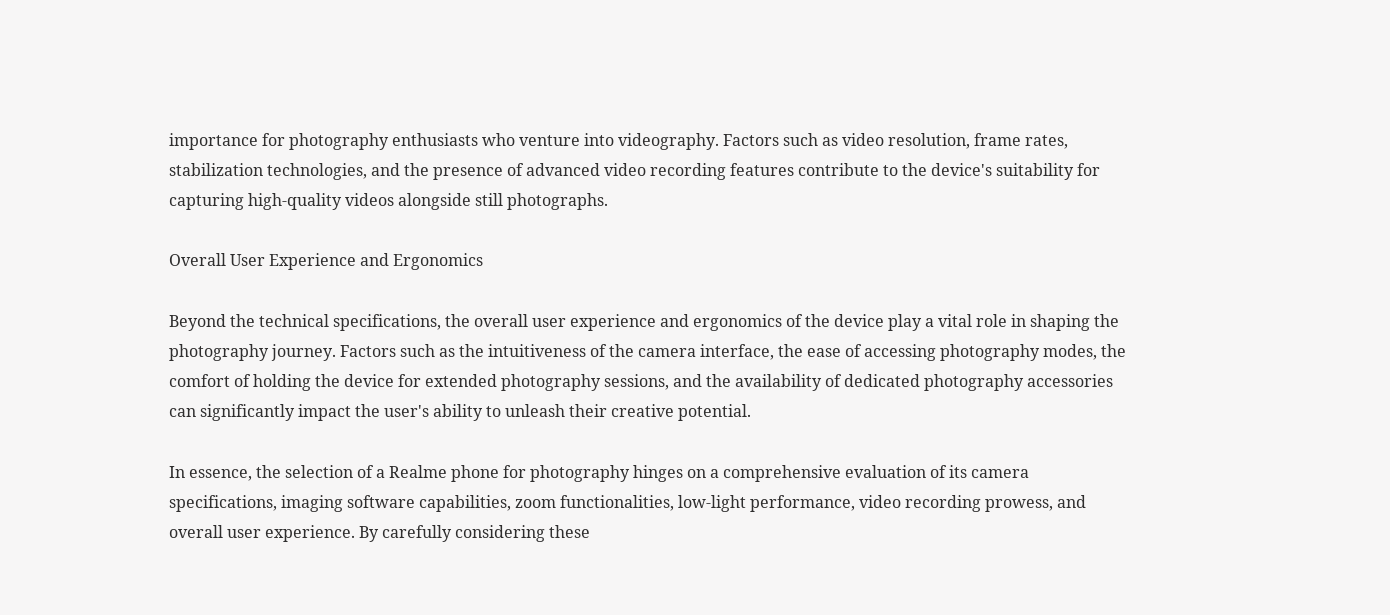importance for photography enthusiasts who venture into videography. Factors such as video resolution, frame rates, stabilization technologies, and the presence of advanced video recording features contribute to the device's suitability for capturing high-quality videos alongside still photographs.

Overall User Experience and Ergonomics

Beyond the technical specifications, the overall user experience and ergonomics of the device play a vital role in shaping the photography journey. Factors such as the intuitiveness of the camera interface, the ease of accessing photography modes, the comfort of holding the device for extended photography sessions, and the availability of dedicated photography accessories can significantly impact the user's ability to unleash their creative potential.

In essence, the selection of a Realme phone for photography hinges on a comprehensive evaluation of its camera specifications, imaging software capabilities, zoom functionalities, low-light performance, video recording prowess, and overall user experience. By carefully considering these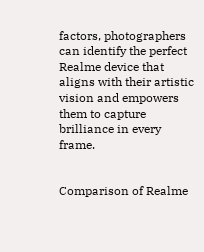factors, photographers can identify the perfect Realme device that aligns with their artistic vision and empowers them to capture brilliance in every frame.


Comparison of Realme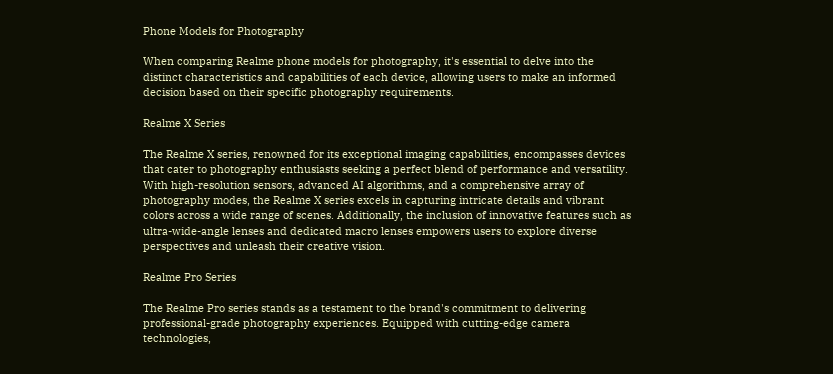Phone Models for Photography

When comparing Realme phone models for photography, it's essential to delve into the distinct characteristics and capabilities of each device, allowing users to make an informed decision based on their specific photography requirements.

Realme X Series

The Realme X series, renowned for its exceptional imaging capabilities, encompasses devices that cater to photography enthusiasts seeking a perfect blend of performance and versatility. With high-resolution sensors, advanced AI algorithms, and a comprehensive array of photography modes, the Realme X series excels in capturing intricate details and vibrant colors across a wide range of scenes. Additionally, the inclusion of innovative features such as ultra-wide-angle lenses and dedicated macro lenses empowers users to explore diverse perspectives and unleash their creative vision.

Realme Pro Series

The Realme Pro series stands as a testament to the brand's commitment to delivering professional-grade photography experiences. Equipped with cutting-edge camera technologies,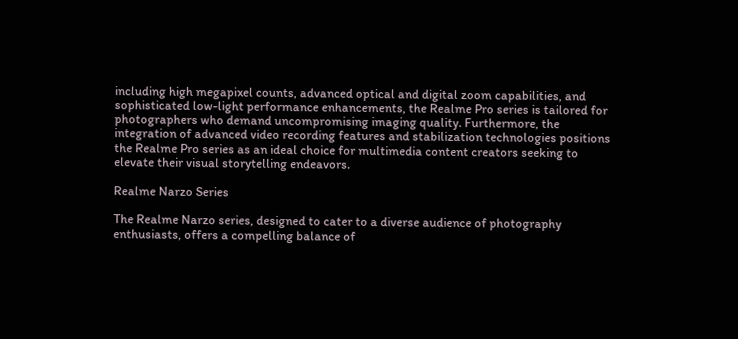including high megapixel counts, advanced optical and digital zoom capabilities, and sophisticated low-light performance enhancements, the Realme Pro series is tailored for photographers who demand uncompromising imaging quality. Furthermore, the integration of advanced video recording features and stabilization technologies positions the Realme Pro series as an ideal choice for multimedia content creators seeking to elevate their visual storytelling endeavors.

Realme Narzo Series

The Realme Narzo series, designed to cater to a diverse audience of photography enthusiasts, offers a compelling balance of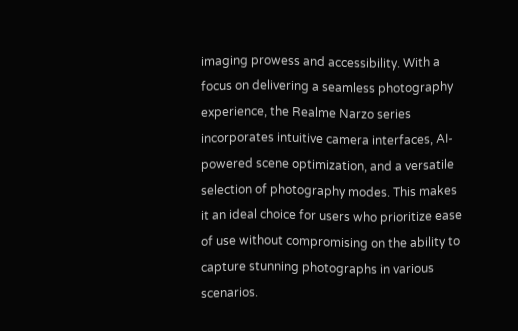imaging prowess and accessibility. With a focus on delivering a seamless photography experience, the Realme Narzo series incorporates intuitive camera interfaces, AI-powered scene optimization, and a versatile selection of photography modes. This makes it an ideal choice for users who prioritize ease of use without compromising on the ability to capture stunning photographs in various scenarios.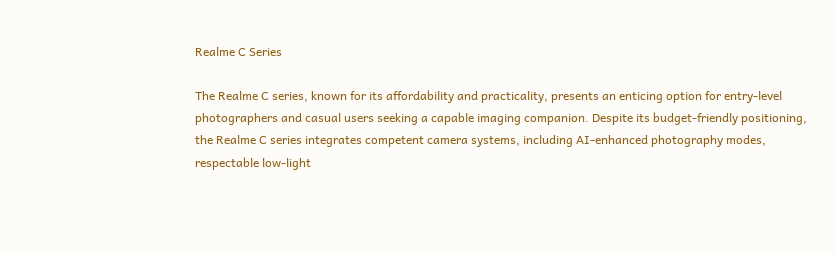Realme C Series

The Realme C series, known for its affordability and practicality, presents an enticing option for entry-level photographers and casual users seeking a capable imaging companion. Despite its budget-friendly positioning, the Realme C series integrates competent camera systems, including AI-enhanced photography modes, respectable low-light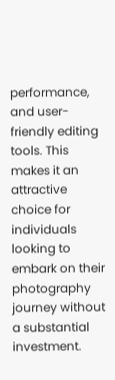performance, and user-friendly editing tools. This makes it an attractive choice for individuals looking to embark on their photography journey without a substantial investment.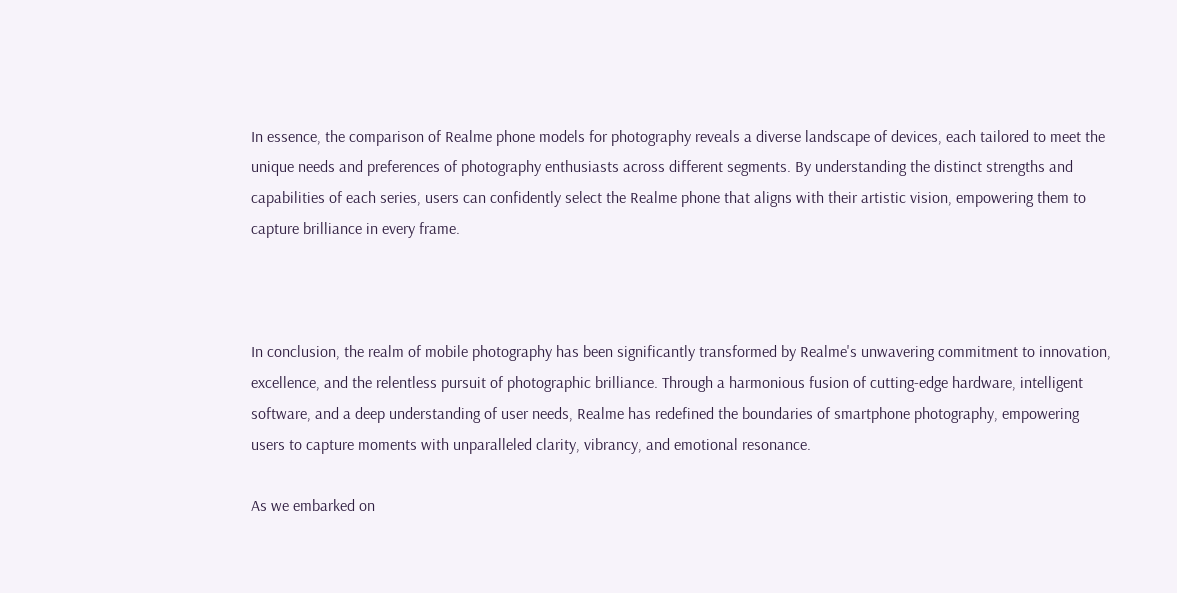In essence, the comparison of Realme phone models for photography reveals a diverse landscape of devices, each tailored to meet the unique needs and preferences of photography enthusiasts across different segments. By understanding the distinct strengths and capabilities of each series, users can confidently select the Realme phone that aligns with their artistic vision, empowering them to capture brilliance in every frame.



In conclusion, the realm of mobile photography has been significantly transformed by Realme's unwavering commitment to innovation, excellence, and the relentless pursuit of photographic brilliance. Through a harmonious fusion of cutting-edge hardware, intelligent software, and a deep understanding of user needs, Realme has redefined the boundaries of smartphone photography, empowering users to capture moments with unparalleled clarity, vibrancy, and emotional resonance.

As we embarked on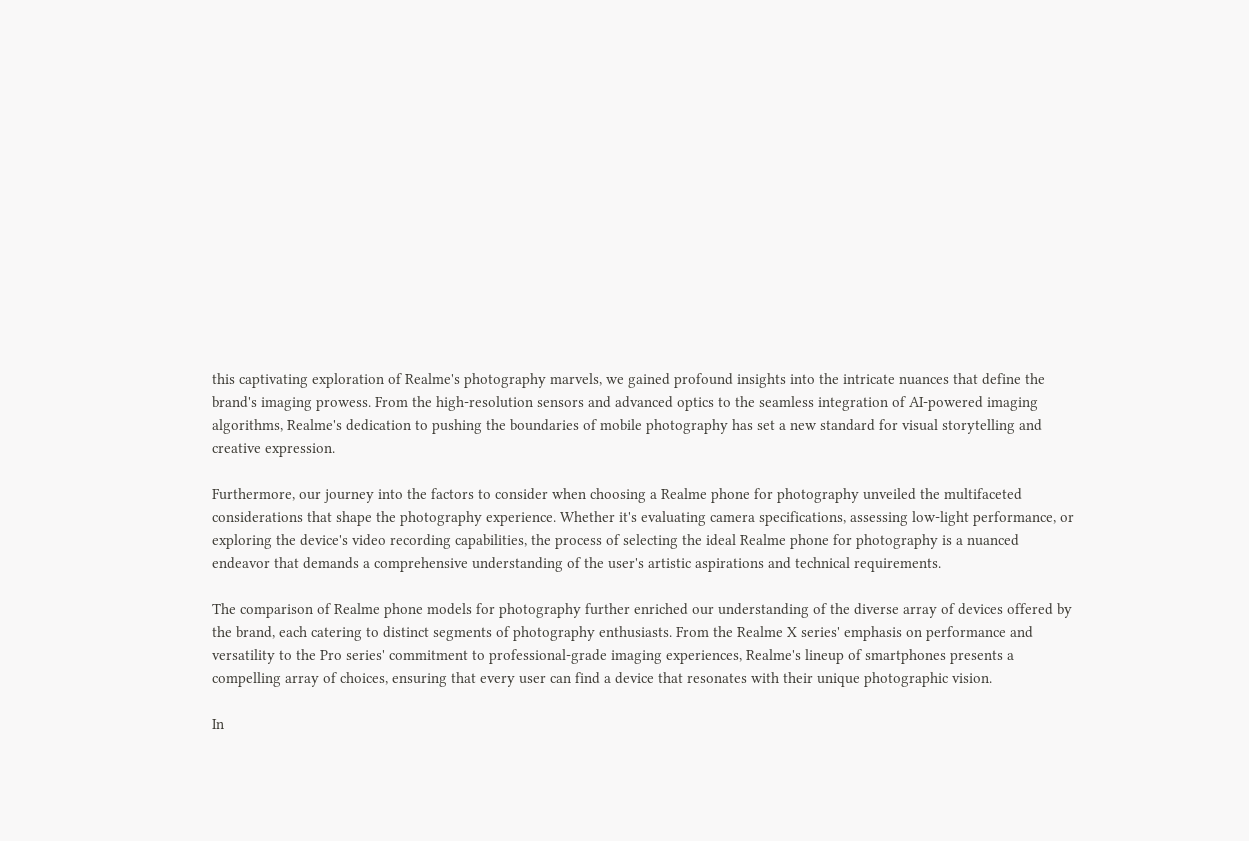this captivating exploration of Realme's photography marvels, we gained profound insights into the intricate nuances that define the brand's imaging prowess. From the high-resolution sensors and advanced optics to the seamless integration of AI-powered imaging algorithms, Realme's dedication to pushing the boundaries of mobile photography has set a new standard for visual storytelling and creative expression.

Furthermore, our journey into the factors to consider when choosing a Realme phone for photography unveiled the multifaceted considerations that shape the photography experience. Whether it's evaluating camera specifications, assessing low-light performance, or exploring the device's video recording capabilities, the process of selecting the ideal Realme phone for photography is a nuanced endeavor that demands a comprehensive understanding of the user's artistic aspirations and technical requirements.

The comparison of Realme phone models for photography further enriched our understanding of the diverse array of devices offered by the brand, each catering to distinct segments of photography enthusiasts. From the Realme X series' emphasis on performance and versatility to the Pro series' commitment to professional-grade imaging experiences, Realme's lineup of smartphones presents a compelling array of choices, ensuring that every user can find a device that resonates with their unique photographic vision.

In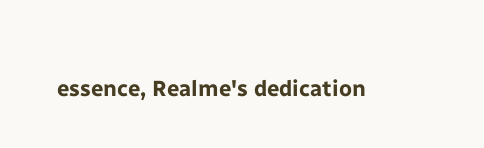essence, Realme's dedication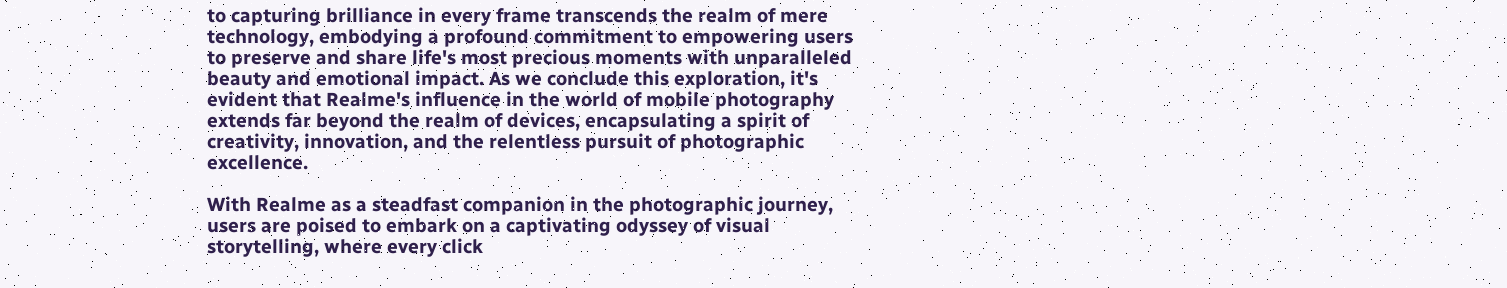to capturing brilliance in every frame transcends the realm of mere technology, embodying a profound commitment to empowering users to preserve and share life's most precious moments with unparalleled beauty and emotional impact. As we conclude this exploration, it's evident that Realme's influence in the world of mobile photography extends far beyond the realm of devices, encapsulating a spirit of creativity, innovation, and the relentless pursuit of photographic excellence.

With Realme as a steadfast companion in the photographic journey, users are poised to embark on a captivating odyssey of visual storytelling, where every click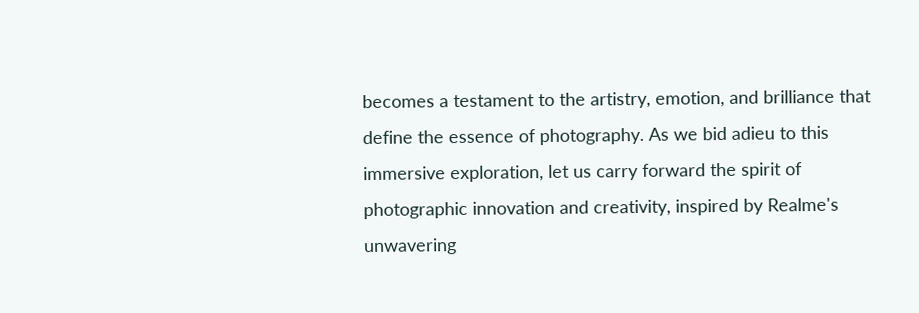becomes a testament to the artistry, emotion, and brilliance that define the essence of photography. As we bid adieu to this immersive exploration, let us carry forward the spirit of photographic innovation and creativity, inspired by Realme's unwavering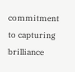commitment to capturing brilliance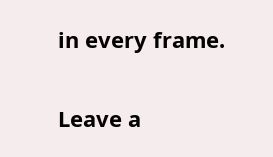in every frame.

Leave a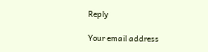Reply

Your email address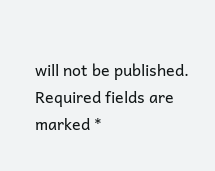will not be published. Required fields are marked *